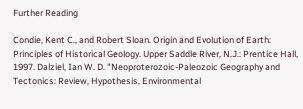Further Reading

Condie, Kent C., and Robert Sloan. Origin and Evolution of Earth: Principles of Historical Geology. Upper Saddle River, N.J.: Prentice Hall, 1997. Dalziel, Ian W. D. "Neoproterozoic-Paleozoic Geography and Tectonics: Review, Hypothesis, Environmental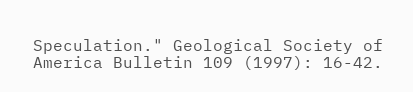Speculation." Geological Society of America Bulletin 109 (1997): 16-42.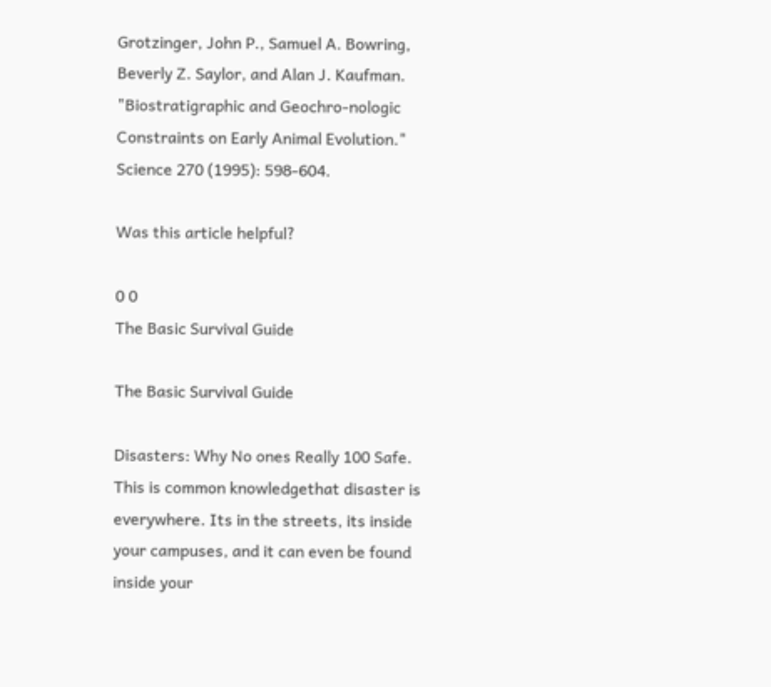Grotzinger, John P., Samuel A. Bowring, Beverly Z. Saylor, and Alan J. Kaufman. "Biostratigraphic and Geochro-nologic Constraints on Early Animal Evolution." Science 270 (1995): 598-604.

Was this article helpful?

0 0
The Basic Survival Guide

The Basic Survival Guide

Disasters: Why No ones Really 100 Safe. This is common knowledgethat disaster is everywhere. Its in the streets, its inside your campuses, and it can even be found inside your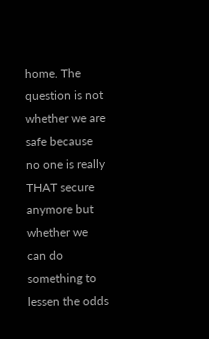home. The question is not whether we are safe because no one is really THAT secure anymore but whether we can do something to lessen the odds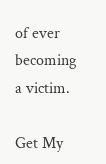of ever becoming a victim.

Get My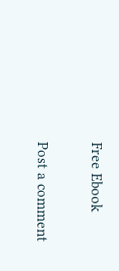Free Ebook

Post a comment